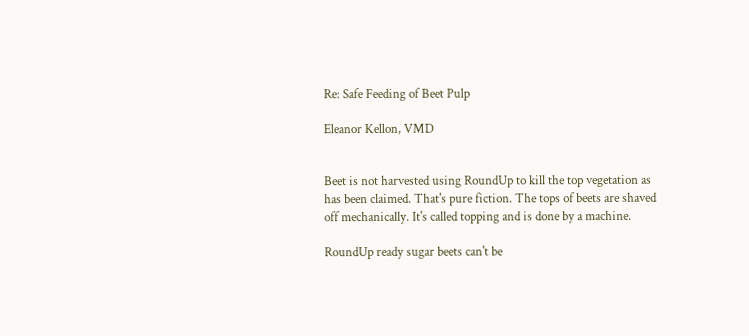Re: Safe Feeding of Beet Pulp

Eleanor Kellon, VMD


Beet is not harvested using RoundUp to kill the top vegetation as has been claimed. That's pure fiction. The tops of beets are shaved off mechanically. It's called topping and is done by a machine.

RoundUp ready sugar beets can't be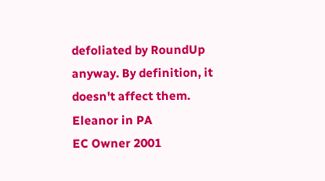defoliated by RoundUp anyway. By definition, it doesn't affect them.
Eleanor in PA
EC Owner 2001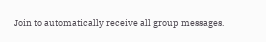Join to automatically receive all group messages.